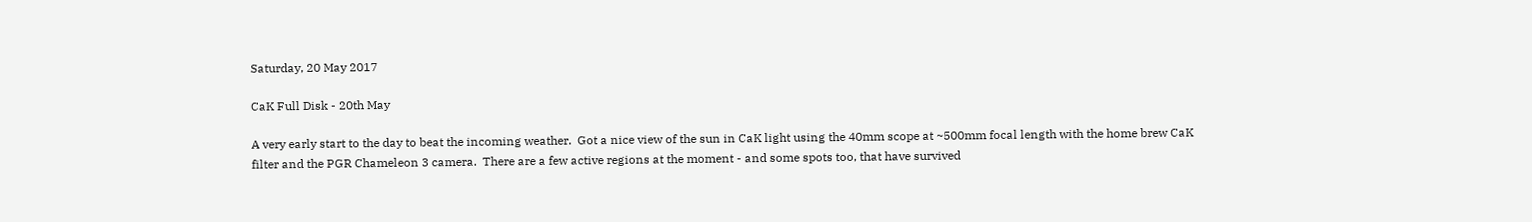Saturday, 20 May 2017

CaK Full Disk - 20th May

A very early start to the day to beat the incoming weather.  Got a nice view of the sun in CaK light using the 40mm scope at ~500mm focal length with the home brew CaK filter and the PGR Chameleon 3 camera.  There are a few active regions at the moment - and some spots too, that have survived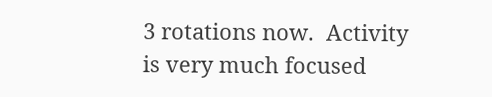3 rotations now.  Activity is very much focused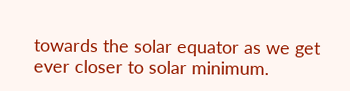towards the solar equator as we get ever closer to solar minimum.